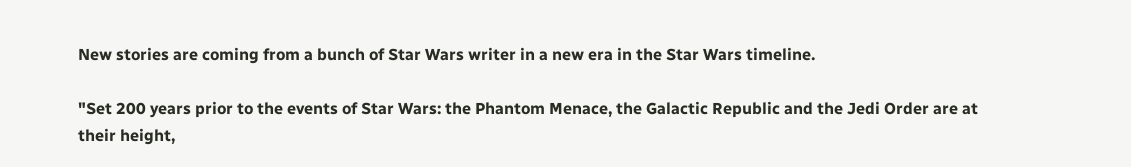New stories are coming from a bunch of Star Wars writer in a new era in the Star Wars timeline.

"Set 200 years prior to the events of Star Wars: the Phantom Menace, the Galactic Republic and the Jedi Order are at their height,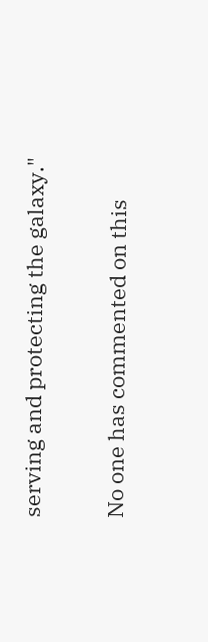serving and protecting the galaxy."

No one has commented on this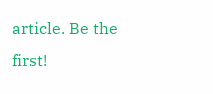article. Be the first!